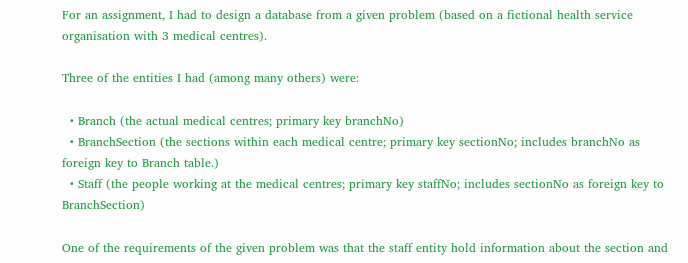For an assignment, I had to design a database from a given problem (based on a fictional health service organisation with 3 medical centres).

Three of the entities I had (among many others) were:

  • Branch (the actual medical centres; primary key branchNo)
  • BranchSection (the sections within each medical centre; primary key sectionNo; includes branchNo as foreign key to Branch table.)
  • Staff (the people working at the medical centres; primary key staffNo; includes sectionNo as foreign key to BranchSection)

One of the requirements of the given problem was that the staff entity hold information about the section and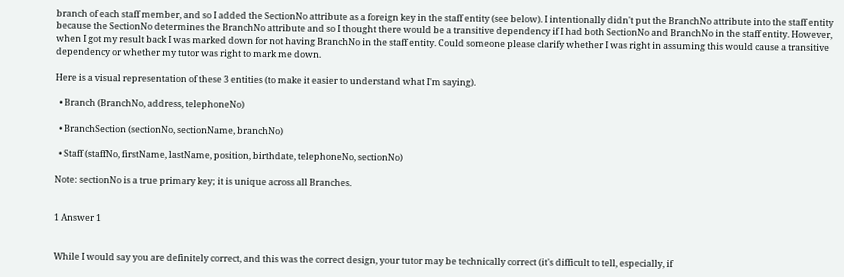branch of each staff member, and so I added the SectionNo attribute as a foreign key in the staff entity (see below). I intentionally didn't put the BranchNo attribute into the staff entity because the SectionNo determines the BranchNo attribute and so I thought there would be a transitive dependency if I had both SectionNo and BranchNo in the staff entity. However, when I got my result back I was marked down for not having BranchNo in the staff entity. Could someone please clarify whether I was right in assuming this would cause a transitive dependency or whether my tutor was right to mark me down.

Here is a visual representation of these 3 entities (to make it easier to understand what I'm saying).

  • Branch (BranchNo, address, telephoneNo)

  • BranchSection (sectionNo, sectionName, branchNo)

  • Staff (staffNo, firstName, lastName, position, birthdate, telephoneNo, sectionNo)

Note: sectionNo is a true primary key; it is unique across all Branches.


1 Answer 1


While I would say you are definitely correct, and this was the correct design, your tutor may be technically correct (it's difficult to tell, especially, if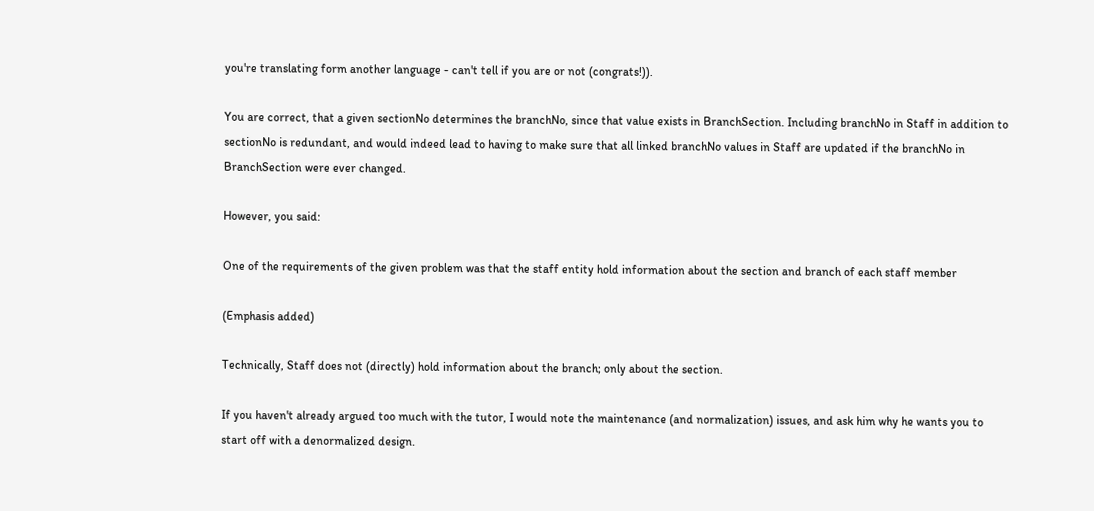you're translating form another language - can't tell if you are or not (congrats!)).

You are correct, that a given sectionNo determines the branchNo, since that value exists in BranchSection. Including branchNo in Staff in addition to sectionNo is redundant, and would indeed lead to having to make sure that all linked branchNo values in Staff are updated if the branchNo in BranchSection were ever changed.

However, you said:

One of the requirements of the given problem was that the staff entity hold information about the section and branch of each staff member

(Emphasis added)

Technically, Staff does not (directly) hold information about the branch; only about the section.

If you haven't already argued too much with the tutor, I would note the maintenance (and normalization) issues, and ask him why he wants you to start off with a denormalized design.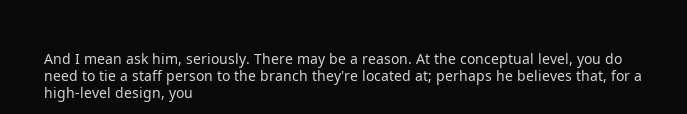And I mean ask him, seriously. There may be a reason. At the conceptual level, you do need to tie a staff person to the branch they're located at; perhaps he believes that, for a high-level design, you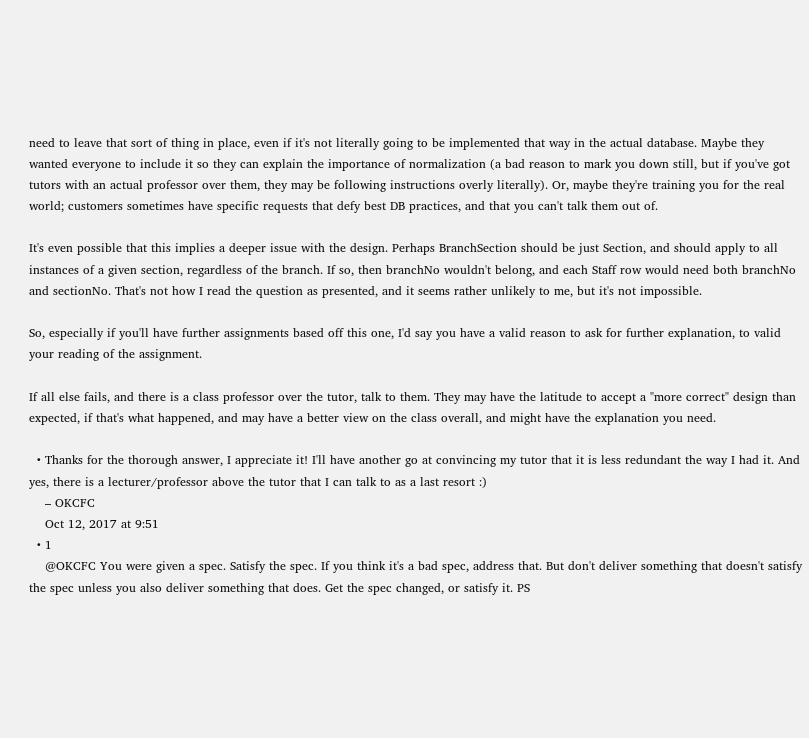need to leave that sort of thing in place, even if it's not literally going to be implemented that way in the actual database. Maybe they wanted everyone to include it so they can explain the importance of normalization (a bad reason to mark you down still, but if you've got tutors with an actual professor over them, they may be following instructions overly literally). Or, maybe they're training you for the real world; customers sometimes have specific requests that defy best DB practices, and that you can't talk them out of.

It's even possible that this implies a deeper issue with the design. Perhaps BranchSection should be just Section, and should apply to all instances of a given section, regardless of the branch. If so, then branchNo wouldn't belong, and each Staff row would need both branchNo and sectionNo. That's not how I read the question as presented, and it seems rather unlikely to me, but it's not impossible.

So, especially if you'll have further assignments based off this one, I'd say you have a valid reason to ask for further explanation, to valid your reading of the assignment.

If all else fails, and there is a class professor over the tutor, talk to them. They may have the latitude to accept a "more correct" design than expected, if that's what happened, and may have a better view on the class overall, and might have the explanation you need.

  • Thanks for the thorough answer, I appreciate it! I'll have another go at convincing my tutor that it is less redundant the way I had it. And yes, there is a lecturer/professor above the tutor that I can talk to as a last resort :)
    – OKCFC
    Oct 12, 2017 at 9:51
  • 1
    @OKCFC You were given a spec. Satisfy the spec. If you think it's a bad spec, address that. But don't deliver something that doesn't satisfy the spec unless you also deliver something that does. Get the spec changed, or satisfy it. PS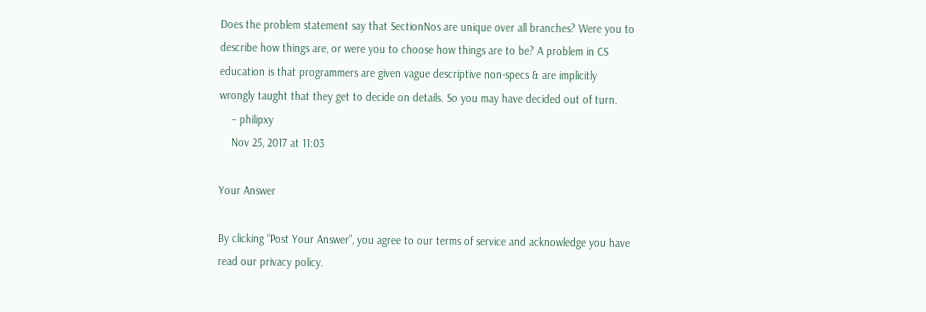Does the problem statement say that SectionNos are unique over all branches? Were you to describe how things are, or were you to choose how things are to be? A problem in CS education is that programmers are given vague descriptive non-specs & are implicitly wrongly taught that they get to decide on details. So you may have decided out of turn.
    – philipxy
    Nov 25, 2017 at 11:03

Your Answer

By clicking “Post Your Answer”, you agree to our terms of service and acknowledge you have read our privacy policy.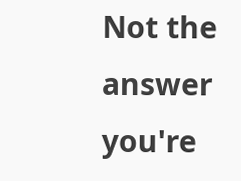Not the answer you're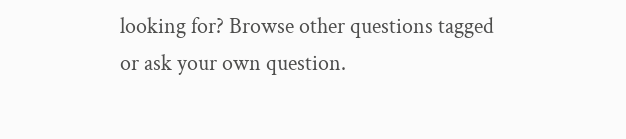looking for? Browse other questions tagged or ask your own question.